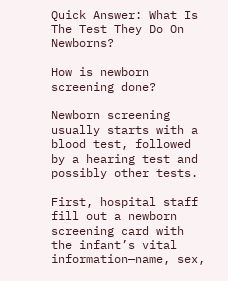Quick Answer: What Is The Test They Do On Newborns?

How is newborn screening done?

Newborn screening usually starts with a blood test, followed by a hearing test and possibly other tests.

First, hospital staff fill out a newborn screening card with the infant’s vital information—name, sex,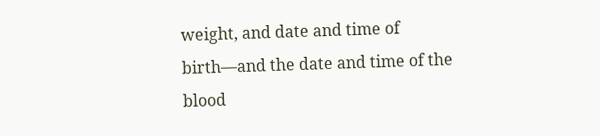weight, and date and time of birth—and the date and time of the blood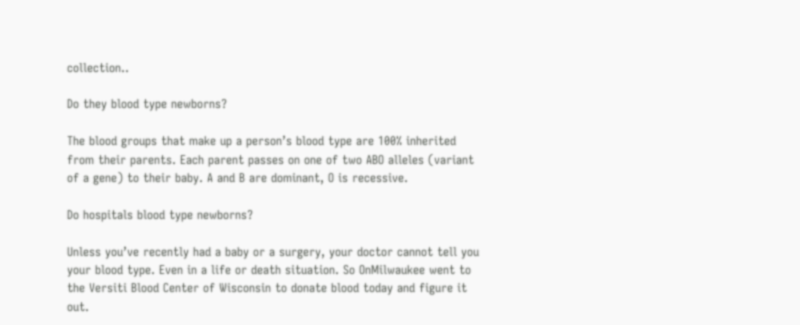collection..

Do they blood type newborns?

The blood groups that make up a person’s blood type are 100% inherited from their parents. Each parent passes on one of two ABO alleles (variant of a gene) to their baby. A and B are dominant, O is recessive.

Do hospitals blood type newborns?

Unless you’ve recently had a baby or a surgery, your doctor cannot tell you your blood type. Even in a life or death situation. So OnMilwaukee went to the Versiti Blood Center of Wisconsin to donate blood today and figure it out.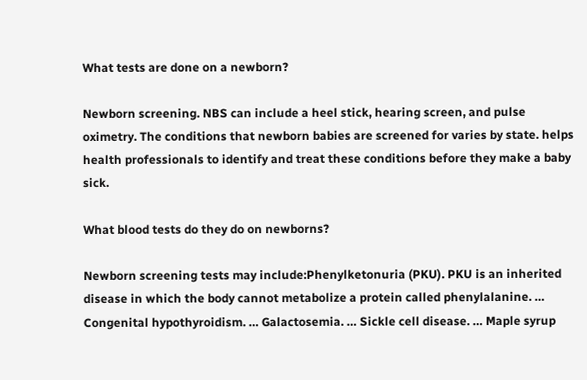What tests are done on a newborn?

Newborn screening. NBS can include a heel stick, hearing screen, and pulse oximetry. The conditions that newborn babies are screened for varies by state. helps health professionals to identify and treat these conditions before they make a baby sick.

What blood tests do they do on newborns?

Newborn screening tests may include:Phenylketonuria (PKU). PKU is an inherited disease in which the body cannot metabolize a protein called phenylalanine. … Congenital hypothyroidism. … Galactosemia. … Sickle cell disease. … Maple syrup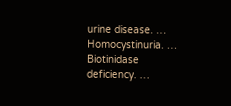urine disease. … Homocystinuria. … Biotinidase deficiency. …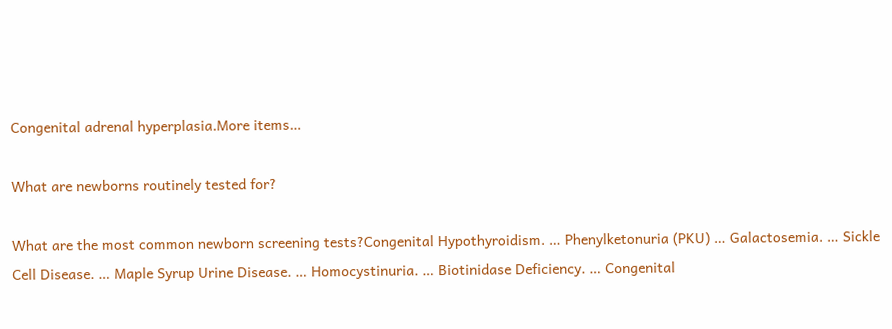Congenital adrenal hyperplasia.More items…

What are newborns routinely tested for?

What are the most common newborn screening tests?Congenital Hypothyroidism. … Phenylketonuria (PKU) … Galactosemia. … Sickle Cell Disease. … Maple Syrup Urine Disease. … Homocystinuria. … Biotinidase Deficiency. … Congenital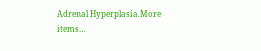Adrenal Hyperplasia.More items…